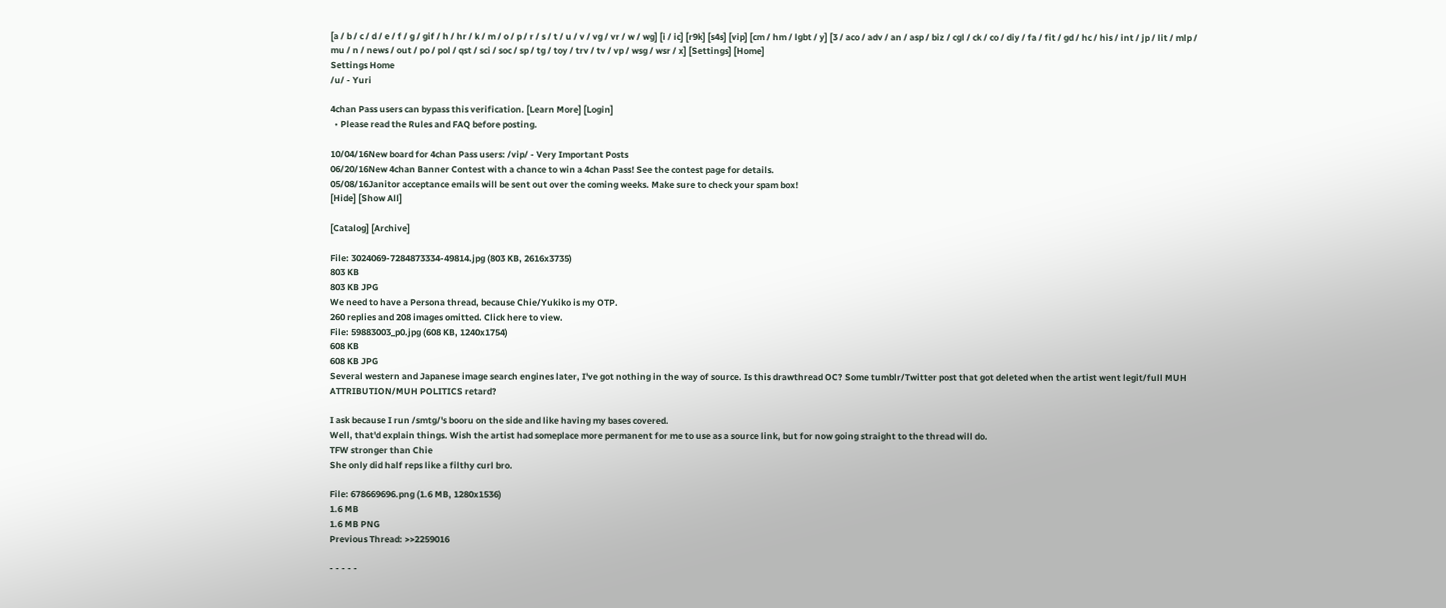[a / b / c / d / e / f / g / gif / h / hr / k / m / o / p / r / s / t / u / v / vg / vr / w / wg] [i / ic] [r9k] [s4s] [vip] [cm / hm / lgbt / y] [3 / aco / adv / an / asp / biz / cgl / ck / co / diy / fa / fit / gd / hc / his / int / jp / lit / mlp / mu / n / news / out / po / pol / qst / sci / soc / sp / tg / toy / trv / tv / vp / wsg / wsr / x] [Settings] [Home]
Settings Home
/u/ - Yuri

4chan Pass users can bypass this verification. [Learn More] [Login]
  • Please read the Rules and FAQ before posting.

10/04/16New board for 4chan Pass users: /vip/ - Very Important Posts
06/20/16New 4chan Banner Contest with a chance to win a 4chan Pass! See the contest page for details.
05/08/16Janitor acceptance emails will be sent out over the coming weeks. Make sure to check your spam box!
[Hide] [Show All]

[Catalog] [Archive]

File: 3024069-7284873334-49814.jpg (803 KB, 2616x3735)
803 KB
803 KB JPG
We need to have a Persona thread, because Chie/Yukiko is my OTP.
260 replies and 208 images omitted. Click here to view.
File: 59883003_p0.jpg (608 KB, 1240x1754)
608 KB
608 KB JPG
Several western and Japanese image search engines later, I've got nothing in the way of source. Is this drawthread OC? Some tumblr/Twitter post that got deleted when the artist went legit/full MUH ATTRIBUTION/MUH POLITICS retard?

I ask because I run /smtg/'s booru on the side and like having my bases covered.
Well, that'd explain things. Wish the artist had someplace more permanent for me to use as a source link, but for now going straight to the thread will do.
TFW stronger than Chie
She only did half reps like a filthy curl bro.

File: 678669696.png (1.6 MB, 1280x1536)
1.6 MB
1.6 MB PNG
Previous Thread: >>2259016

- - - - -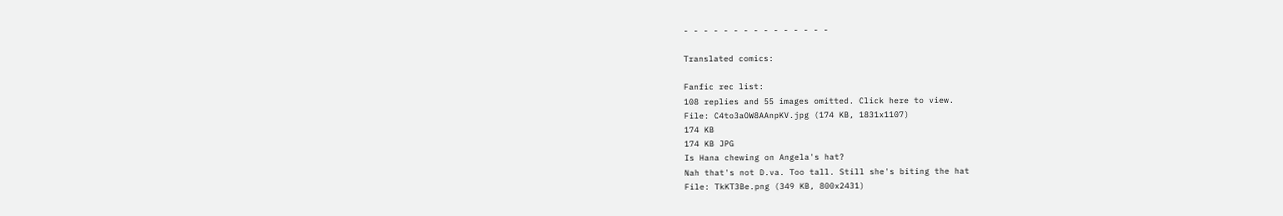- - - - - - - - - - - - - - -

Translated comics:

Fanfic rec list:
108 replies and 55 images omitted. Click here to view.
File: C4to3aOW8AAnpKV.jpg (174 KB, 1831x1107)
174 KB
174 KB JPG
Is Hana chewing on Angela's hat?
Nah that's not D.va. Too tall. Still she's biting the hat
File: TkKT3Be.png (349 KB, 800x2431)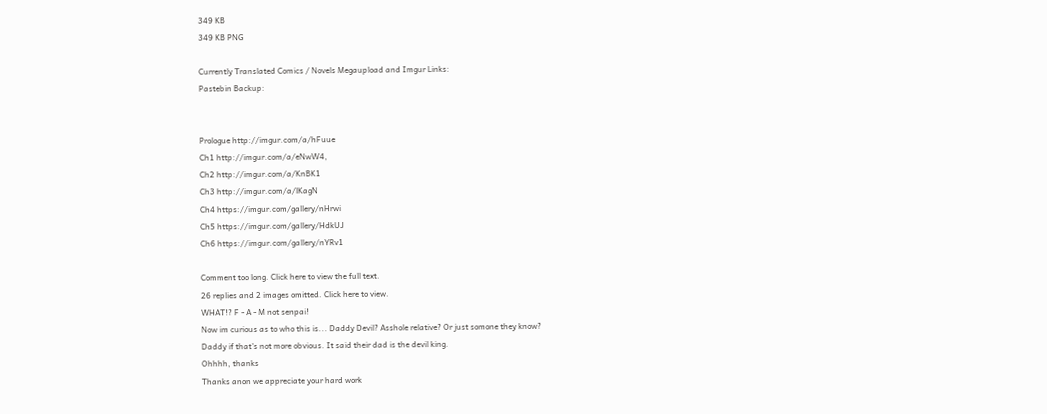349 KB
349 KB PNG

Currently Translated Comics / Novels Megaupload and Imgur Links:
Pastebin Backup:


Prologue http://imgur.com/a/hFuue
Ch1 http://imgur.com/a/eNwW4,
Ch2 http://imgur.com/a/KnBK1
Ch3 http://imgur.com/a/lKagN
Ch4 https://imgur.com/gallery/nHrwi
Ch5 https://imgur.com/gallery/HdkUJ
Ch6 https://imgur.com/gallery/nYRv1

Comment too long. Click here to view the full text.
26 replies and 2 images omitted. Click here to view.
WHAT!? F - A - M not senpai!
Now im curious as to who this is... Daddy Devil? Asshole relative? Or just somone they know?
Daddy if that's not more obvious. It said their dad is the devil king.
Ohhhh, thanks
Thanks anon we appreciate your hard work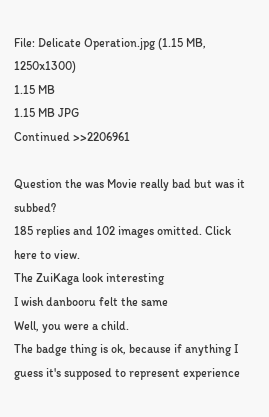File: Delicate Operation.jpg (1.15 MB, 1250x1300)
1.15 MB
1.15 MB JPG
Continued >>2206961

Question the was Movie really bad but was it subbed?
185 replies and 102 images omitted. Click here to view.
The ZuiKaga look interesting
I wish danbooru felt the same
Well, you were a child.
The badge thing is ok, because if anything I guess it's supposed to represent experience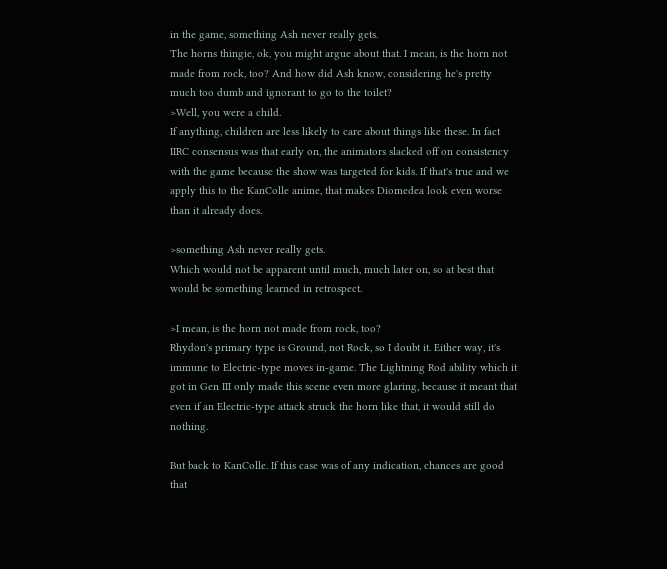in the game, something Ash never really gets.
The horns thingie, ok, you might argue about that. I mean, is the horn not made from rock, too? And how did Ash know, considering he's pretty much too dumb and ignorant to go to the toilet?
>Well, you were a child.
If anything, children are less likely to care about things like these. In fact IIRC consensus was that early on, the animators slacked off on consistency with the game because the show was targeted for kids. If that's true and we apply this to the KanColle anime, that makes Diomedea look even worse than it already does.

>something Ash never really gets.
Which would not be apparent until much, much later on, so at best that would be something learned in retrospect.

>I mean, is the horn not made from rock, too?
Rhydon's primary type is Ground, not Rock, so I doubt it. Either way, it's immune to Electric-type moves in-game. The Lightning Rod ability which it got in Gen III only made this scene even more glaring, because it meant that even if an Electric-type attack struck the horn like that, it would still do nothing.

But back to KanColle. If this case was of any indication, chances are good that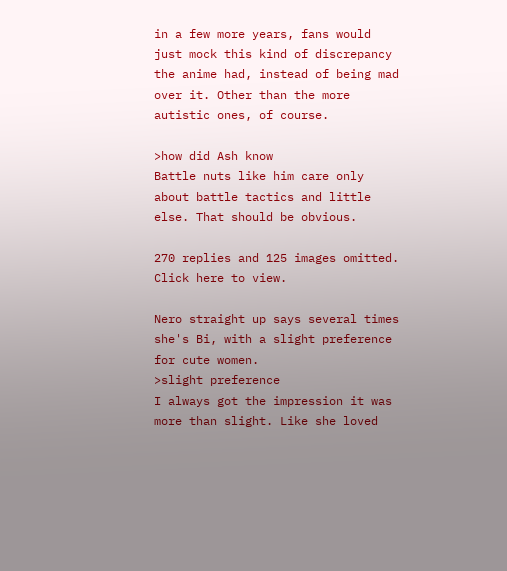in a few more years, fans would just mock this kind of discrepancy the anime had, instead of being mad over it. Other than the more autistic ones, of course.

>how did Ash know
Battle nuts like him care only about battle tactics and little else. That should be obvious.

270 replies and 125 images omitted. Click here to view.

Nero straight up says several times she's Bi, with a slight preference for cute women.
>slight preference
I always got the impression it was more than slight. Like she loved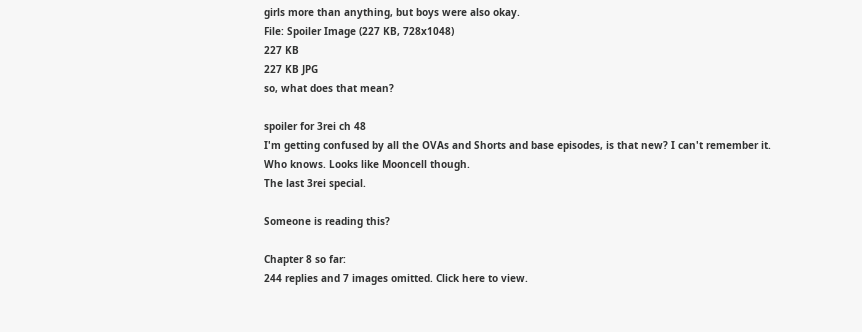girls more than anything, but boys were also okay.
File: Spoiler Image (227 KB, 728x1048)
227 KB
227 KB JPG
so, what does that mean?

spoiler for 3rei ch 48
I'm getting confused by all the OVAs and Shorts and base episodes, is that new? I can't remember it.
Who knows. Looks like Mooncell though.
The last 3rei special.

Someone is reading this?

Chapter 8 so far:
244 replies and 7 images omitted. Click here to view.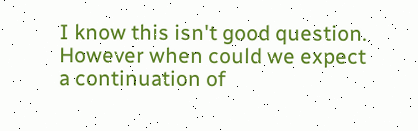I know this isn't good question. However when could we expect a continuation of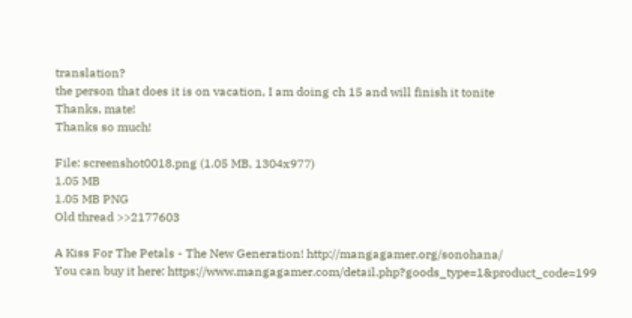translation?
the person that does it is on vacation, I am doing ch 15 and will finish it tonite
Thanks, mate!
Thanks so much!

File: screenshot0018.png (1.05 MB, 1304x977)
1.05 MB
1.05 MB PNG
Old thread >>2177603

A Kiss For The Petals - The New Generation! http://mangagamer.org/sonohana/
You can buy it here: https://www.mangagamer.com/detail.php?goods_type=1&product_code=199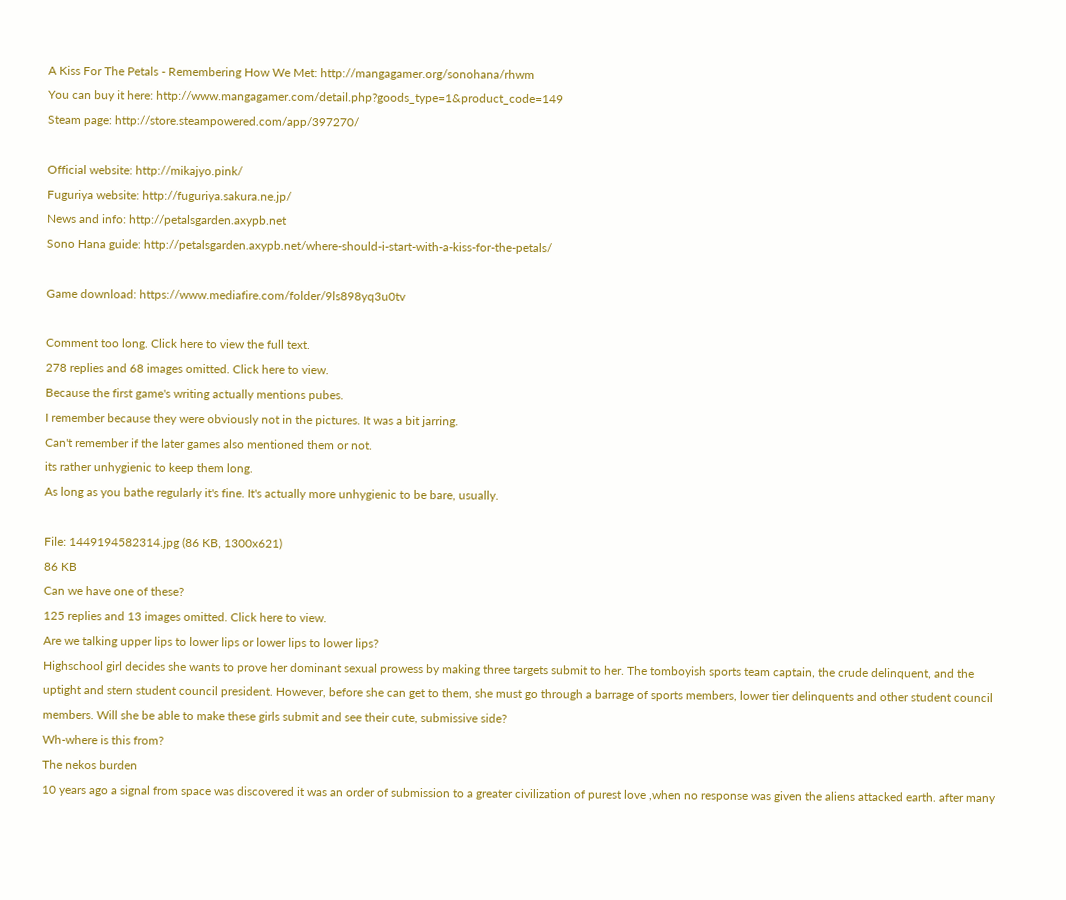A Kiss For The Petals - Remembering How We Met: http://mangagamer.org/sonohana/rhwm
You can buy it here: http://www.mangagamer.com/detail.php?goods_type=1&product_code=149
Steam page: http://store.steampowered.com/app/397270/

Official website: http://mikajyo.pink/
Fuguriya website: http://fuguriya.sakura.ne.jp/
News and info: http://petalsgarden.axypb.net
Sono Hana guide: http://petalsgarden.axypb.net/where-should-i-start-with-a-kiss-for-the-petals/

Game download: https://www.mediafire.com/folder/9ls898yq3u0tv

Comment too long. Click here to view the full text.
278 replies and 68 images omitted. Click here to view.
Because the first game's writing actually mentions pubes.
I remember because they were obviously not in the pictures. It was a bit jarring.
Can't remember if the later games also mentioned them or not.
its rather unhygienic to keep them long.
As long as you bathe regularly it's fine. It's actually more unhygienic to be bare, usually.

File: 1449194582314.jpg (86 KB, 1300x621)
86 KB
Can we have one of these?
125 replies and 13 images omitted. Click here to view.
Are we talking upper lips to lower lips or lower lips to lower lips?
Highschool girl decides she wants to prove her dominant sexual prowess by making three targets submit to her. The tomboyish sports team captain, the crude delinquent, and the uptight and stern student council president. However, before she can get to them, she must go through a barrage of sports members, lower tier delinquents and other student council members. Will she be able to make these girls submit and see their cute, submissive side?
Wh-where is this from?
The nekos burden
10 years ago a signal from space was discovered it was an order of submission to a greater civilization of purest love ,when no response was given the aliens attacked earth. after many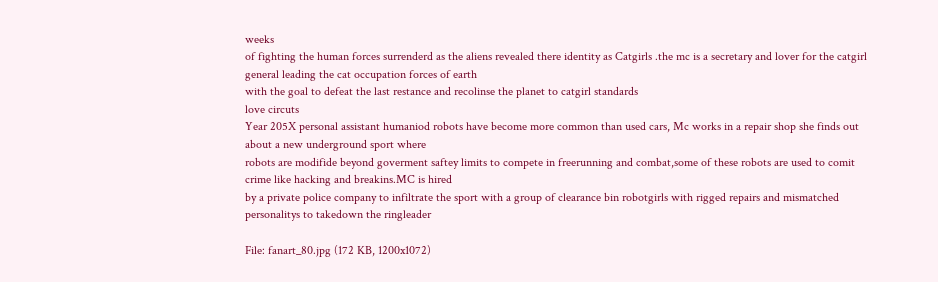weeks
of fighting the human forces surrenderd as the aliens revealed there identity as Catgirls .the mc is a secretary and lover for the catgirl general leading the cat occupation forces of earth
with the goal to defeat the last restance and recolinse the planet to catgirl standards
love circuts
Year 205X personal assistant humaniod robots have become more common than used cars, Mc works in a repair shop she finds out about a new underground sport where
robots are modifide beyond goverment saftey limits to compete in freerunning and combat,some of these robots are used to comit crime like hacking and breakins.MC is hired
by a private police company to infiltrate the sport with a group of clearance bin robotgirls with rigged repairs and mismatched personalitys to takedown the ringleader

File: fanart_80.jpg (172 KB, 1200x1072)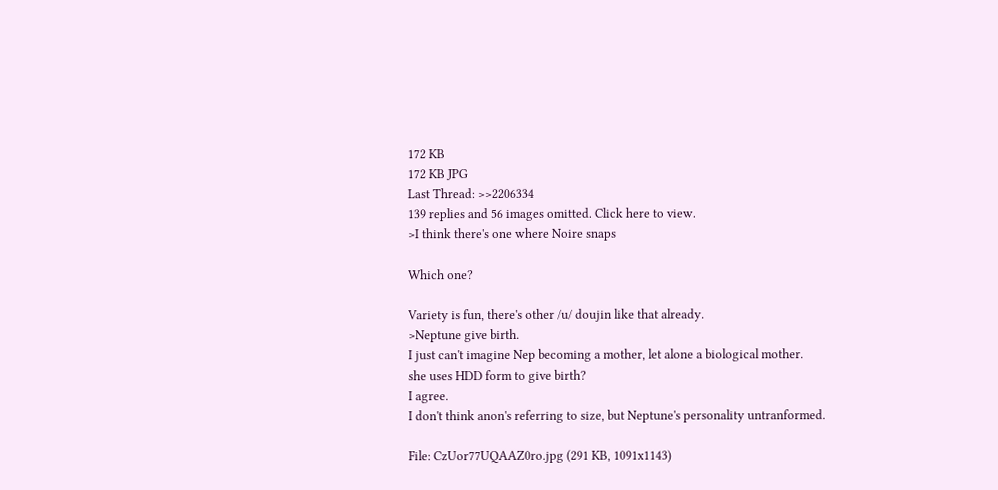172 KB
172 KB JPG
Last Thread: >>2206334
139 replies and 56 images omitted. Click here to view.
>I think there's one where Noire snaps

Which one?

Variety is fun, there's other /u/ doujin like that already.
>Neptune give birth.
I just can't imagine Nep becoming a mother, let alone a biological mother.
she uses HDD form to give birth?
I agree.
I don't think anon's referring to size, but Neptune's personality untranformed.

File: CzUor77UQAAZ0ro.jpg (291 KB, 1091x1143)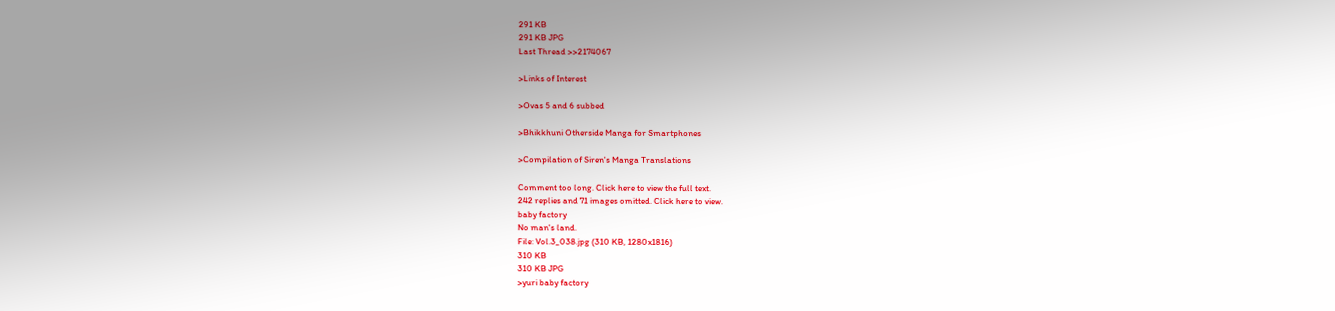291 KB
291 KB JPG
Last Thread >>2174067

>Links of Interest

>Ovas 5 and 6 subbed

>Bhikkhuni Otherside Manga for Smartphones

>Compilation of Siren's Manga Translations

Comment too long. Click here to view the full text.
242 replies and 71 images omitted. Click here to view.
baby factory
No man's land.
File: Vol.3_038.jpg (310 KB, 1280x1816)
310 KB
310 KB JPG
>yuri baby factory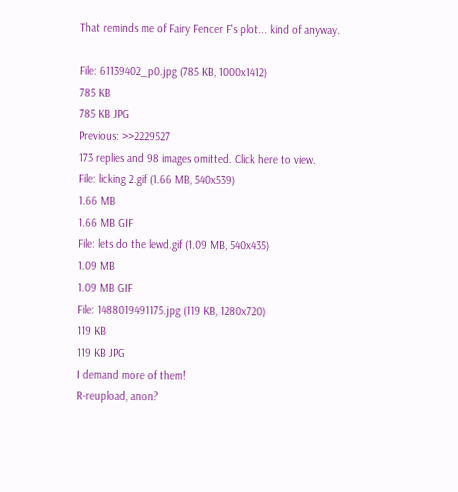That reminds me of Fairy Fencer F's plot... kind of anyway.

File: 61139402_p0.jpg (785 KB, 1000x1412)
785 KB
785 KB JPG
Previous: >>2229527
173 replies and 98 images omitted. Click here to view.
File: licking 2.gif (1.66 MB, 540x539)
1.66 MB
1.66 MB GIF
File: lets do the lewd.gif (1.09 MB, 540x435)
1.09 MB
1.09 MB GIF
File: 1488019491175.jpg (119 KB, 1280x720)
119 KB
119 KB JPG
I demand more of them!
R-reupload, anon?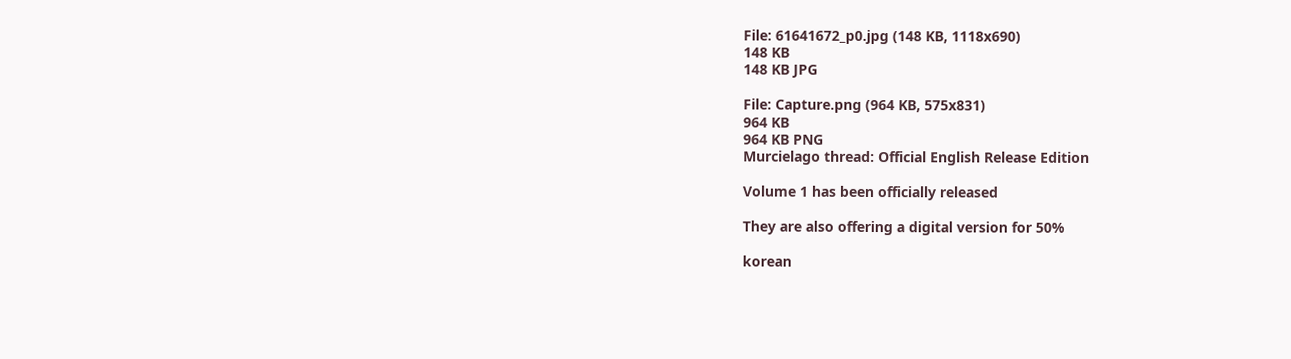File: 61641672_p0.jpg (148 KB, 1118x690)
148 KB
148 KB JPG

File: Capture.png (964 KB, 575x831)
964 KB
964 KB PNG
Murcielago thread: Official English Release Edition

Volume 1 has been officially released

They are also offering a digital version for 50%

korean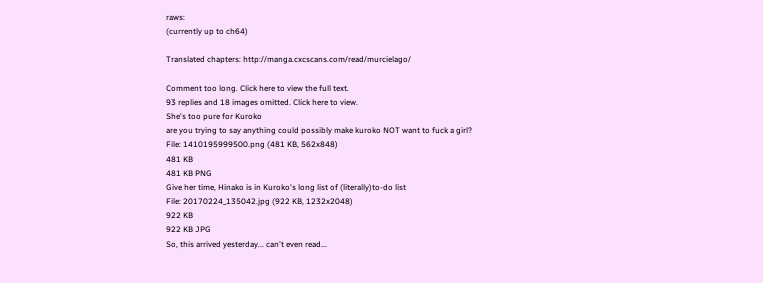raws:
(currently up to ch64)

Translated chapters: http://manga.cxcscans.com/read/murcielago/

Comment too long. Click here to view the full text.
93 replies and 18 images omitted. Click here to view.
She's too pure for Kuroko
are you trying to say anything could possibly make kuroko NOT want to fuck a girl?
File: 1410195999500.png (481 KB, 562x848)
481 KB
481 KB PNG
Give her time, Hinako is in Kuroko's long list of (literally)to-do list
File: 20170224_135042.jpg (922 KB, 1232x2048)
922 KB
922 KB JPG
So, this arrived yesterday... can't even read...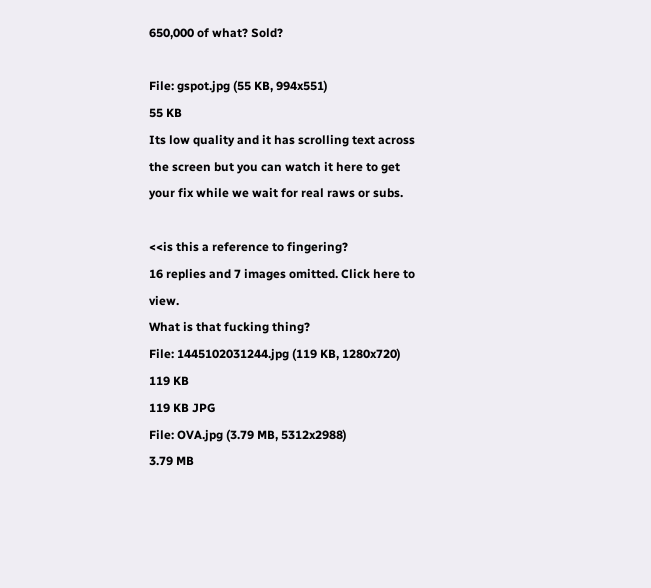650,000 of what? Sold?

File: gspot.jpg (55 KB, 994x551)
55 KB
Its low quality and it has scrolling text across the screen but you can watch it here to get your fix while we wait for real raws or subs.

<<is this a reference to fingering?
16 replies and 7 images omitted. Click here to view.
What is that fucking thing?
File: 1445102031244.jpg (119 KB, 1280x720)
119 KB
119 KB JPG
File: OVA.jpg (3.79 MB, 5312x2988)
3.79 MB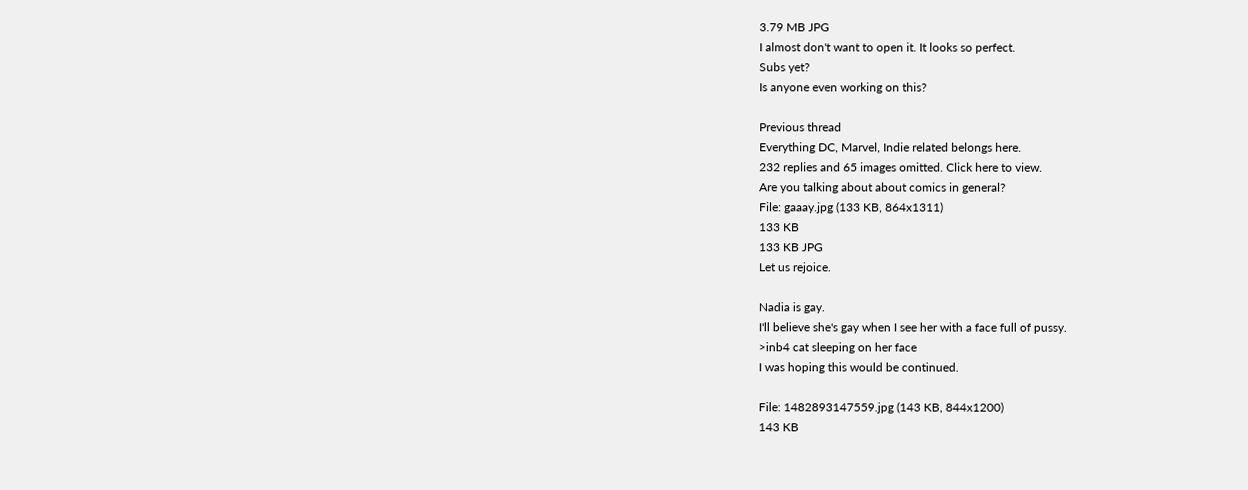3.79 MB JPG
I almost don't want to open it. It looks so perfect.
Subs yet?
Is anyone even working on this?

Previous thread
Everything DC, Marvel, Indie related belongs here.
232 replies and 65 images omitted. Click here to view.
Are you talking about about comics in general?
File: gaaay.jpg (133 KB, 864x1311)
133 KB
133 KB JPG
Let us rejoice.

Nadia is gay.
I'll believe she's gay when I see her with a face full of pussy.
>inb4 cat sleeping on her face
I was hoping this would be continued.

File: 1482893147559.jpg (143 KB, 844x1200)
143 KB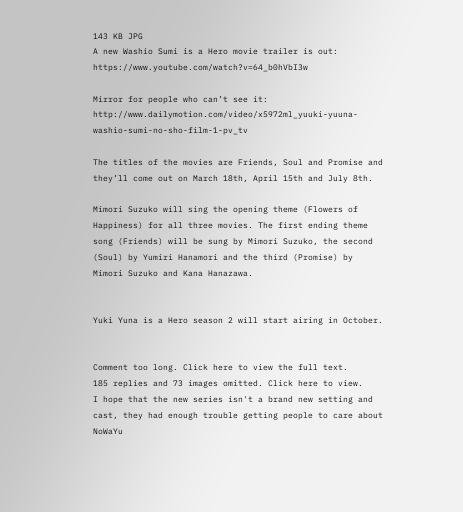143 KB JPG
A new Washio Sumi is a Hero movie trailer is out: https://www.youtube.com/watch?v=64_b0hVbI3w

Mirror for people who can’t see it: http://www.dailymotion.com/video/x5972ml_yuuki-yuuna-washio-sumi-no-sho-film-1-pv_tv

The titles of the movies are Friends, Soul and Promise and they’ll come out on March 18th, April 15th and July 8th.

Mimori Suzuko will sing the opening theme (Flowers of Happiness) for all three movies. The first ending theme song (Friends) will be sung by Mimori Suzuko, the second (Soul) by Yumiri Hanamori and the third (Promise) by Mimori Suzuko and Kana Hanazawa.


Yuki Yuna is a Hero season 2 will start airing in October.


Comment too long. Click here to view the full text.
185 replies and 73 images omitted. Click here to view.
I hope that the new series isn't a brand new setting and cast, they had enough trouble getting people to care about NoWaYu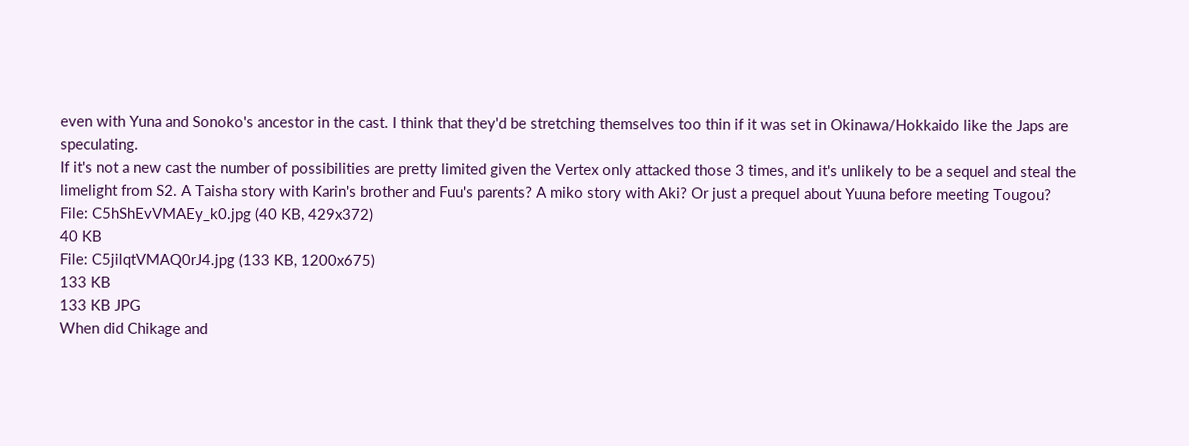even with Yuna and Sonoko's ancestor in the cast. I think that they'd be stretching themselves too thin if it was set in Okinawa/Hokkaido like the Japs are speculating.
If it's not a new cast the number of possibilities are pretty limited given the Vertex only attacked those 3 times, and it's unlikely to be a sequel and steal the limelight from S2. A Taisha story with Karin's brother and Fuu's parents? A miko story with Aki? Or just a prequel about Yuuna before meeting Tougou?
File: C5hShEvVMAEy_k0.jpg (40 KB, 429x372)
40 KB
File: C5jilqtVMAQ0rJ4.jpg (133 KB, 1200x675)
133 KB
133 KB JPG
When did Chikage and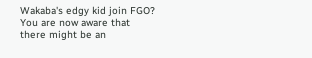Wakaba's edgy kid join FGO?
You are now aware that there might be an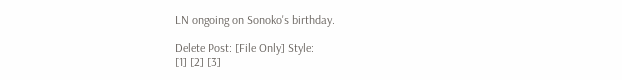LN ongoing on Sonoko's birthday.

Delete Post: [File Only] Style:
[1] [2] [3]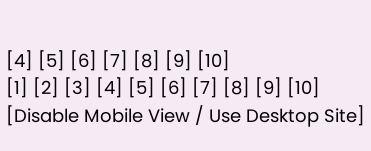[4] [5] [6] [7] [8] [9] [10]
[1] [2] [3] [4] [5] [6] [7] [8] [9] [10]
[Disable Mobile View / Use Desktop Site]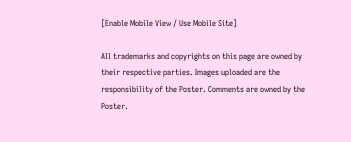[Enable Mobile View / Use Mobile Site]

All trademarks and copyrights on this page are owned by their respective parties. Images uploaded are the responsibility of the Poster. Comments are owned by the Poster.